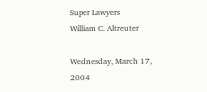Super Lawyers
William C. Altreuter

Wednesday, March 17, 2004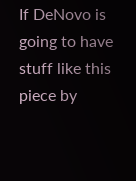If DeNovo is going to have stuff like this piece by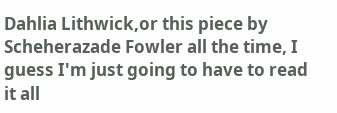Dahlia Lithwick,or this piece by Scheherazade Fowler all the time, I guess I'm just going to have to read it all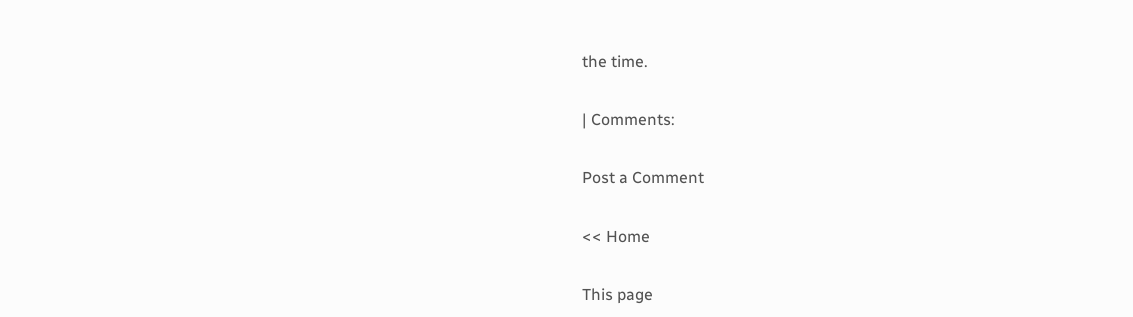the time.

| Comments:

Post a Comment

<< Home

This page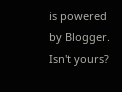is powered by Blogger. Isn't yours?